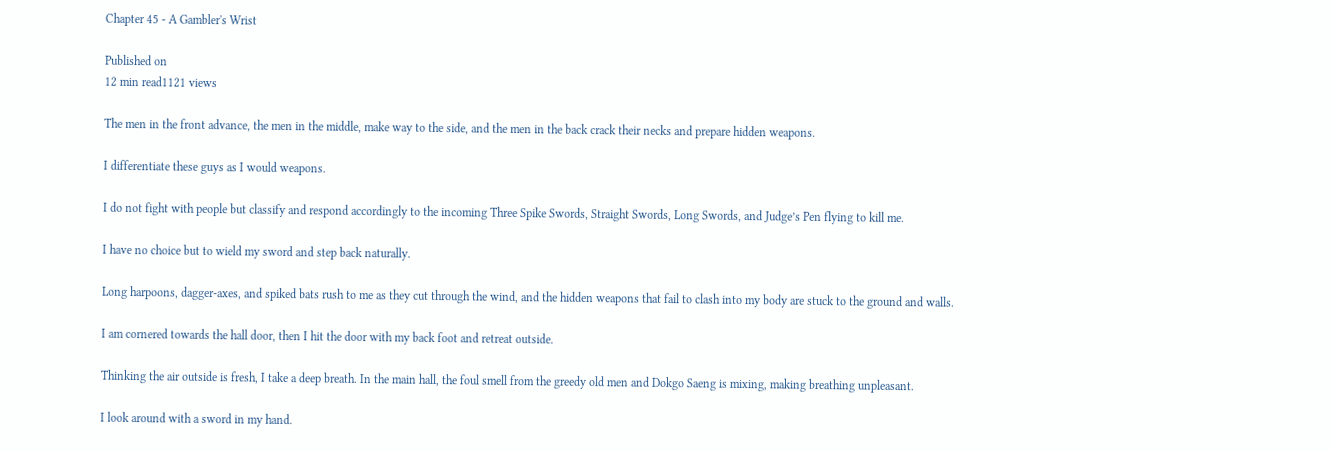Chapter 45 - A Gambler's Wrist

Published on
12 min read1121 views

The men in the front advance, the men in the middle, make way to the side, and the men in the back crack their necks and prepare hidden weapons.

I differentiate these guys as I would weapons.

I do not fight with people but classify and respond accordingly to the incoming Three Spike Swords, Straight Swords, Long Swords, and Judge’s Pen flying to kill me.

I have no choice but to wield my sword and step back naturally.

Long harpoons, dagger-axes, and spiked bats rush to me as they cut through the wind, and the hidden weapons that fail to clash into my body are stuck to the ground and walls.

I am cornered towards the hall door, then I hit the door with my back foot and retreat outside.

Thinking the air outside is fresh, I take a deep breath. In the main hall, the foul smell from the greedy old men and Dokgo Saeng is mixing, making breathing unpleasant.

I look around with a sword in my hand.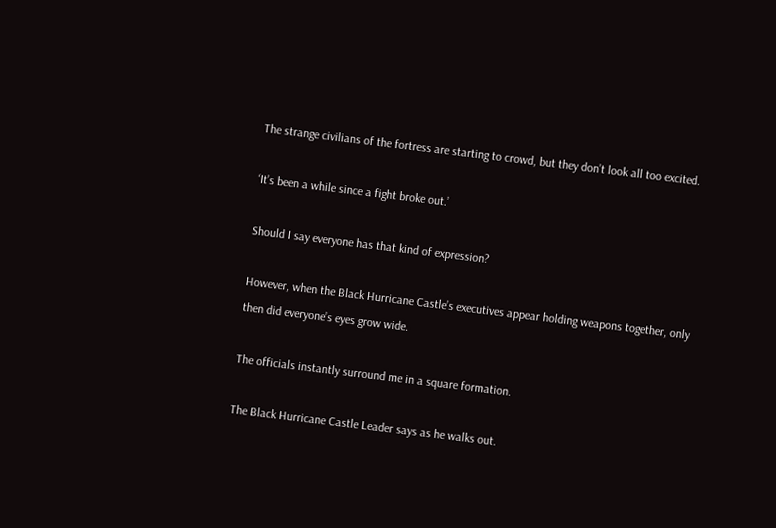The strange civilians of the fortress are starting to crowd, but they don’t look all too excited.

‘It’s been a while since a fight broke out.’

Should I say everyone has that kind of expression?

However, when the Black Hurricane Castle’s executives appear holding weapons together, only then did everyone’s eyes grow wide.

The officials instantly surround me in a square formation.

The Black Hurricane Castle Leader says as he walks out.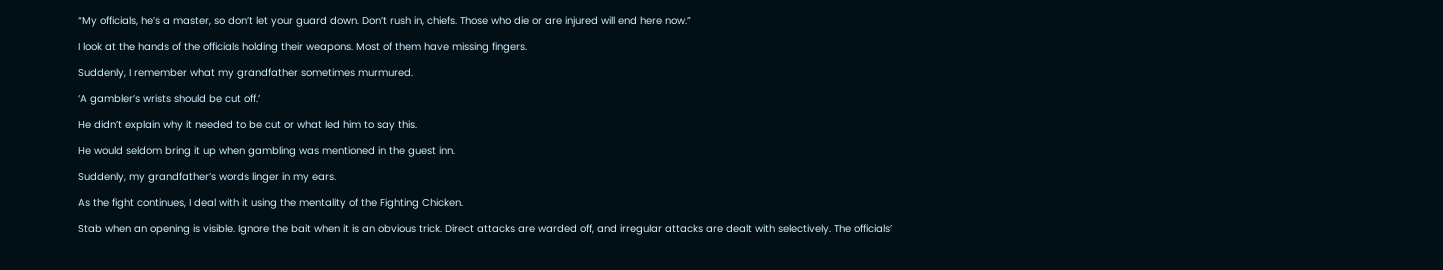“My officials, he’s a master, so don’t let your guard down. Don’t rush in, chiefs. Those who die or are injured will end here now.”

I look at the hands of the officials holding their weapons. Most of them have missing fingers.

Suddenly, I remember what my grandfather sometimes murmured.

‘A gambler’s wrists should be cut off.’

He didn’t explain why it needed to be cut or what led him to say this.

He would seldom bring it up when gambling was mentioned in the guest inn.

Suddenly, my grandfather’s words linger in my ears.

As the fight continues, I deal with it using the mentality of the Fighting Chicken.

Stab when an opening is visible. Ignore the bait when it is an obvious trick. Direct attacks are warded off, and irregular attacks are dealt with selectively. The officials’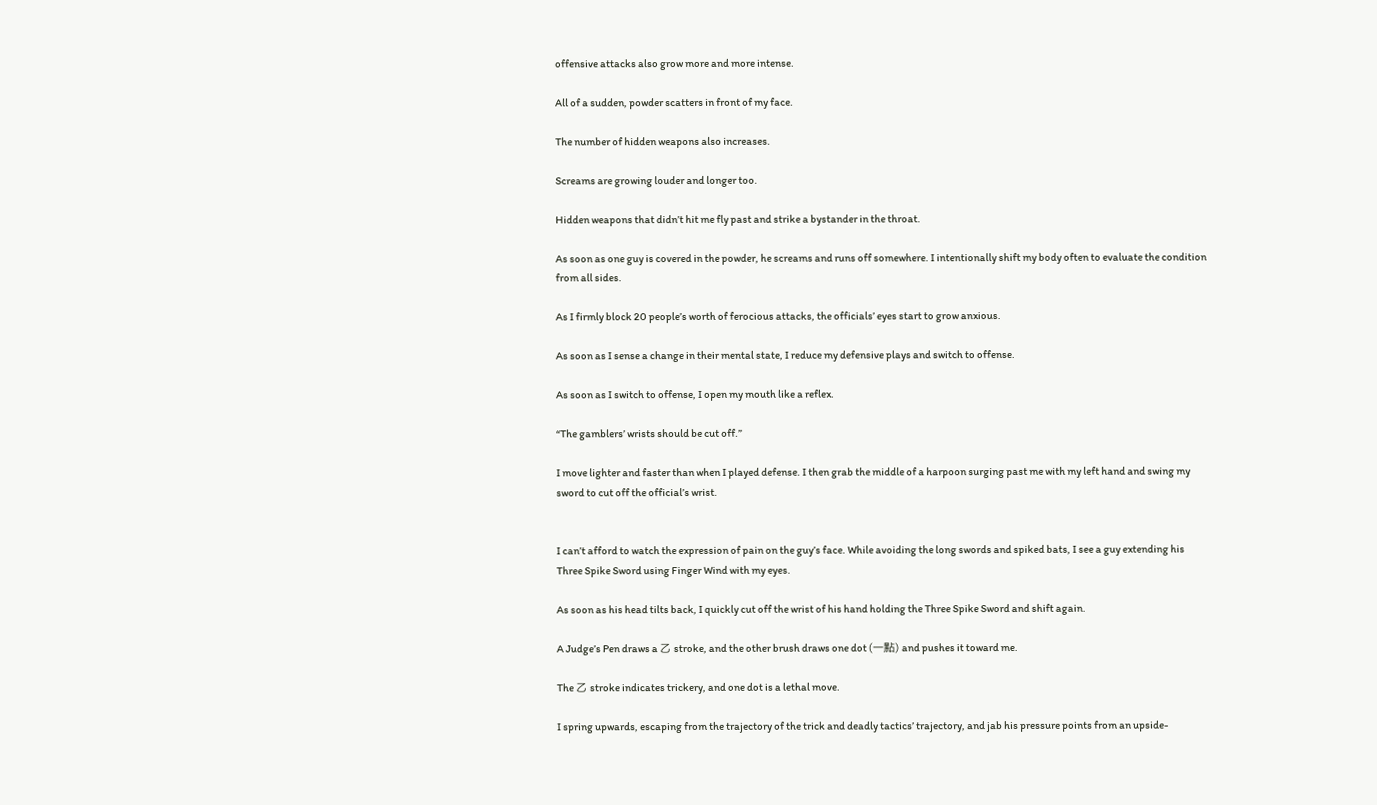offensive attacks also grow more and more intense.

All of a sudden, powder scatters in front of my face.

The number of hidden weapons also increases.

Screams are growing louder and longer too.

Hidden weapons that didn’t hit me fly past and strike a bystander in the throat.

As soon as one guy is covered in the powder, he screams and runs off somewhere. I intentionally shift my body often to evaluate the condition from all sides.

As I firmly block 20 people’s worth of ferocious attacks, the officials’ eyes start to grow anxious.

As soon as I sense a change in their mental state, I reduce my defensive plays and switch to offense.

As soon as I switch to offense, I open my mouth like a reflex.

“The gamblers’ wrists should be cut off.”

I move lighter and faster than when I played defense. I then grab the middle of a harpoon surging past me with my left hand and swing my sword to cut off the official’s wrist.


I can’t afford to watch the expression of pain on the guy’s face. While avoiding the long swords and spiked bats, I see a guy extending his Three Spike Sword using Finger Wind with my eyes.

As soon as his head tilts back, I quickly cut off the wrist of his hand holding the Three Spike Sword and shift again.

A Judge’s Pen draws a 乙 stroke, and the other brush draws one dot (一點) and pushes it toward me.

The 乙 stroke indicates trickery, and one dot is a lethal move.

I spring upwards, escaping from the trajectory of the trick and deadly tactics’ trajectory, and jab his pressure points from an upside-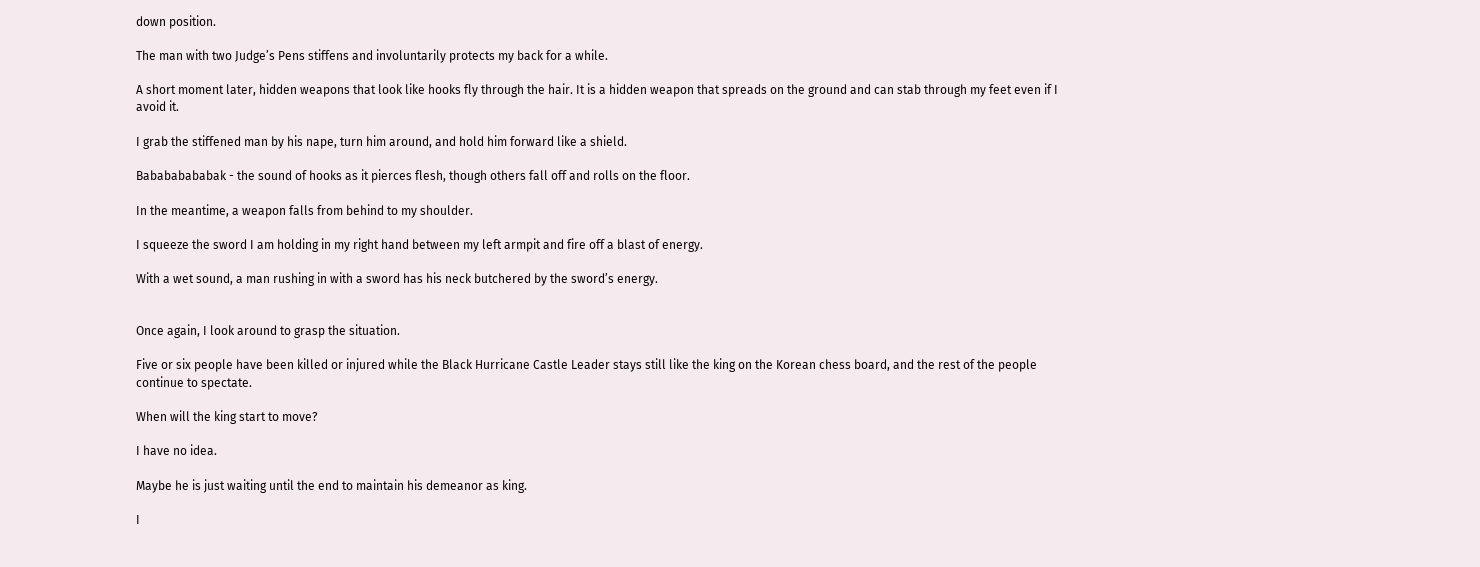down position.

The man with two Judge’s Pens stiffens and involuntarily protects my back for a while.

A short moment later, hidden weapons that look like hooks fly through the hair. It is a hidden weapon that spreads on the ground and can stab through my feet even if I avoid it.

I grab the stiffened man by his nape, turn him around, and hold him forward like a shield.

Babababababak - the sound of hooks as it pierces flesh, though others fall off and rolls on the floor.

In the meantime, a weapon falls from behind to my shoulder.

I squeeze the sword I am holding in my right hand between my left armpit and fire off a blast of energy.

With a wet sound, a man rushing in with a sword has his neck butchered by the sword’s energy.


Once again, I look around to grasp the situation.

Five or six people have been killed or injured while the Black Hurricane Castle Leader stays still like the king on the Korean chess board, and the rest of the people continue to spectate.

When will the king start to move?

I have no idea.

Maybe he is just waiting until the end to maintain his demeanor as king.

I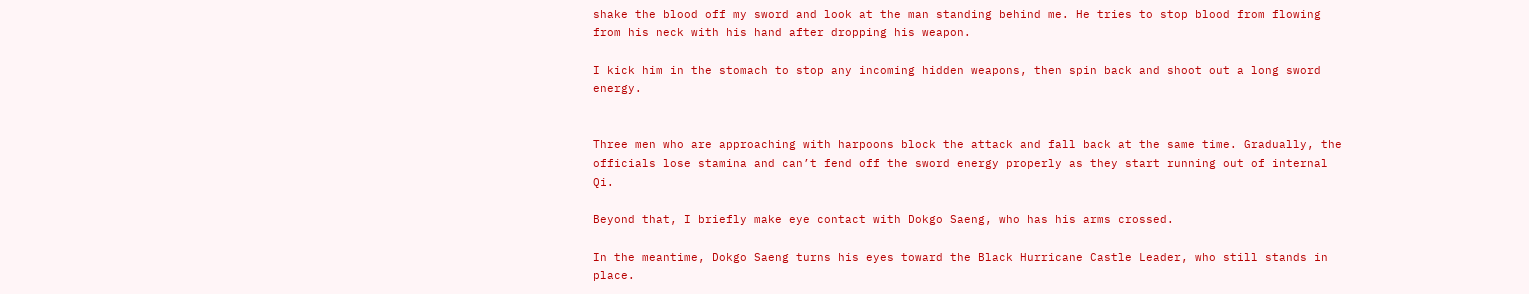shake the blood off my sword and look at the man standing behind me. He tries to stop blood from flowing from his neck with his hand after dropping his weapon.

I kick him in the stomach to stop any incoming hidden weapons, then spin back and shoot out a long sword energy.


Three men who are approaching with harpoons block the attack and fall back at the same time. Gradually, the officials lose stamina and can’t fend off the sword energy properly as they start running out of internal Qi.

Beyond that, I briefly make eye contact with Dokgo Saeng, who has his arms crossed.

In the meantime, Dokgo Saeng turns his eyes toward the Black Hurricane Castle Leader, who still stands in place.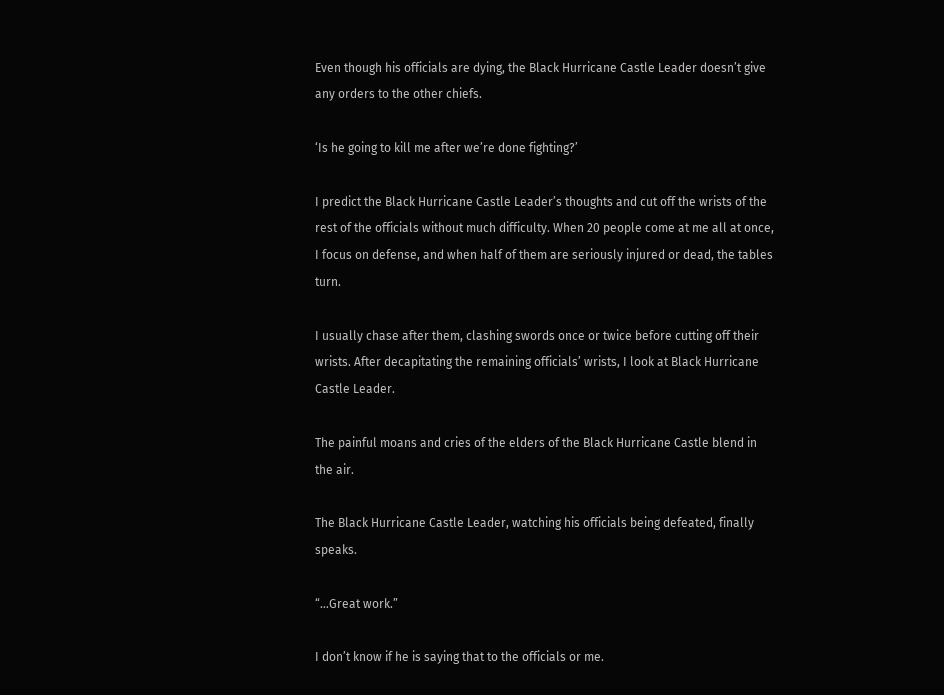Even though his officials are dying, the Black Hurricane Castle Leader doesn’t give any orders to the other chiefs.

‘Is he going to kill me after we’re done fighting?’

I predict the Black Hurricane Castle Leader’s thoughts and cut off the wrists of the rest of the officials without much difficulty. When 20 people come at me all at once, I focus on defense, and when half of them are seriously injured or dead, the tables turn.

I usually chase after them, clashing swords once or twice before cutting off their wrists. After decapitating the remaining officials’ wrists, I look at Black Hurricane Castle Leader.

The painful moans and cries of the elders of the Black Hurricane Castle blend in the air.

The Black Hurricane Castle Leader, watching his officials being defeated, finally speaks.

“…Great work.”

I don’t know if he is saying that to the officials or me.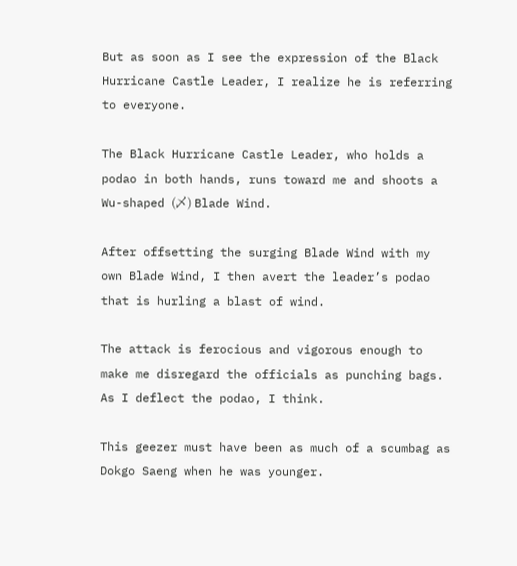But as soon as I see the expression of the Black Hurricane Castle Leader, I realize he is referring to everyone.

The Black Hurricane Castle Leader, who holds a podao in both hands, runs toward me and shoots a Wu-shaped (乄) Blade Wind.

After offsetting the surging Blade Wind with my own Blade Wind, I then avert the leader’s podao that is hurling a blast of wind.

The attack is ferocious and vigorous enough to make me disregard the officials as punching bags. As I deflect the podao, I think.

This geezer must have been as much of a scumbag as Dokgo Saeng when he was younger.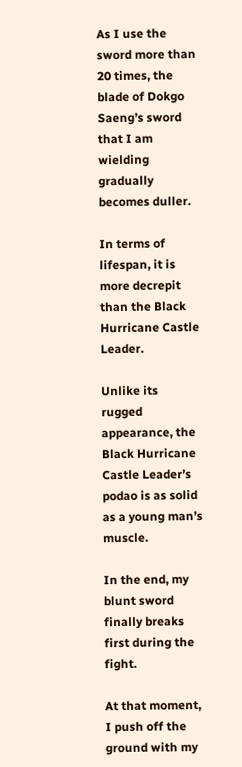As I use the sword more than 20 times, the blade of Dokgo Saeng’s sword that I am wielding gradually becomes duller.

In terms of lifespan, it is more decrepit than the Black Hurricane Castle Leader.

Unlike its rugged appearance, the Black Hurricane Castle Leader’s podao is as solid as a young man’s muscle.

In the end, my blunt sword finally breaks first during the fight.

At that moment, I push off the ground with my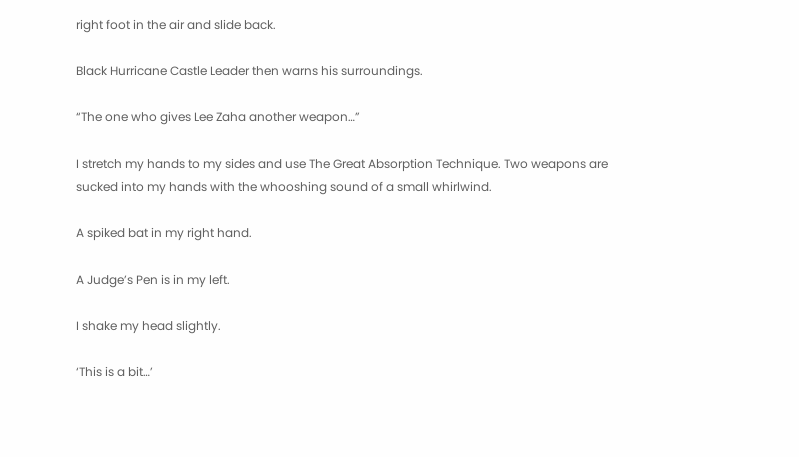right foot in the air and slide back.

Black Hurricane Castle Leader then warns his surroundings.

“The one who gives Lee Zaha another weapon…”

I stretch my hands to my sides and use The Great Absorption Technique. Two weapons are sucked into my hands with the whooshing sound of a small whirlwind.

A spiked bat in my right hand.

A Judge’s Pen is in my left.

I shake my head slightly.

‘This is a bit…’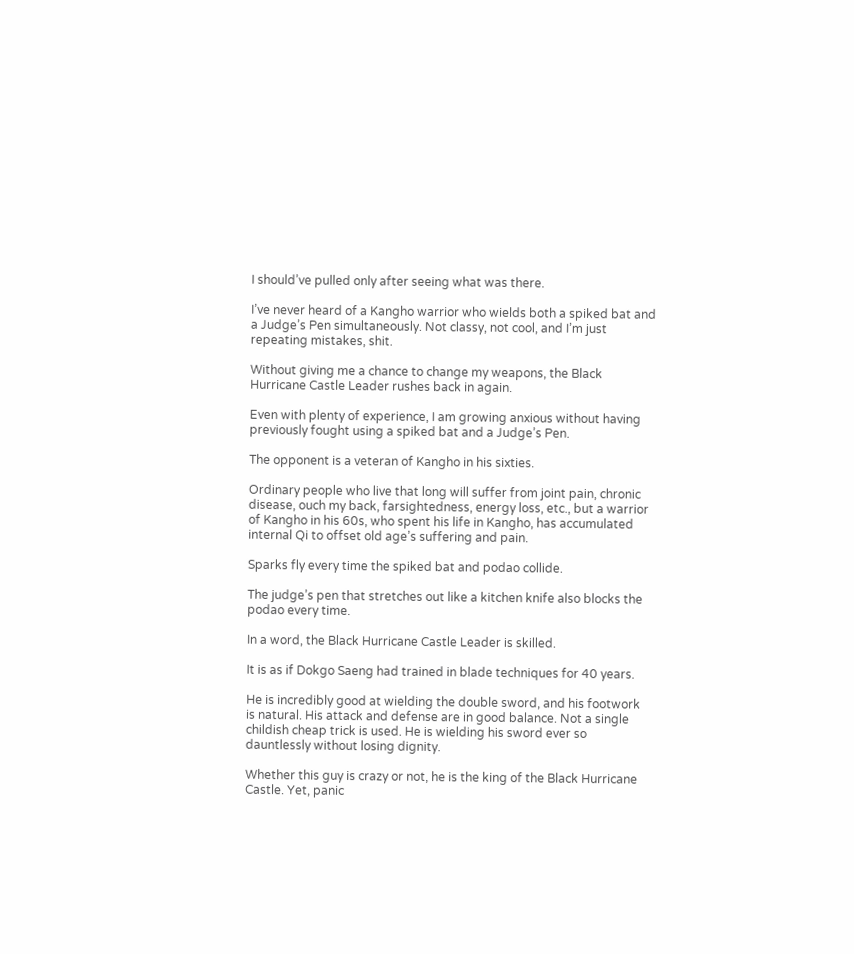I should’ve pulled only after seeing what was there.

I’ve never heard of a Kangho warrior who wields both a spiked bat and a Judge’s Pen simultaneously. Not classy, not cool, and I’m just repeating mistakes, shit.

Without giving me a chance to change my weapons, the Black Hurricane Castle Leader rushes back in again.

Even with plenty of experience, I am growing anxious without having previously fought using a spiked bat and a Judge’s Pen.

The opponent is a veteran of Kangho in his sixties.

Ordinary people who live that long will suffer from joint pain, chronic disease, ouch my back, farsightedness, energy loss, etc., but a warrior of Kangho in his 60s, who spent his life in Kangho, has accumulated internal Qi to offset old age’s suffering and pain.

Sparks fly every time the spiked bat and podao collide.

The judge’s pen that stretches out like a kitchen knife also blocks the podao every time.

In a word, the Black Hurricane Castle Leader is skilled.

It is as if Dokgo Saeng had trained in blade techniques for 40 years.

He is incredibly good at wielding the double sword, and his footwork is natural. His attack and defense are in good balance. Not a single childish cheap trick is used. He is wielding his sword ever so dauntlessly without losing dignity.

Whether this guy is crazy or not, he is the king of the Black Hurricane Castle. Yet, panic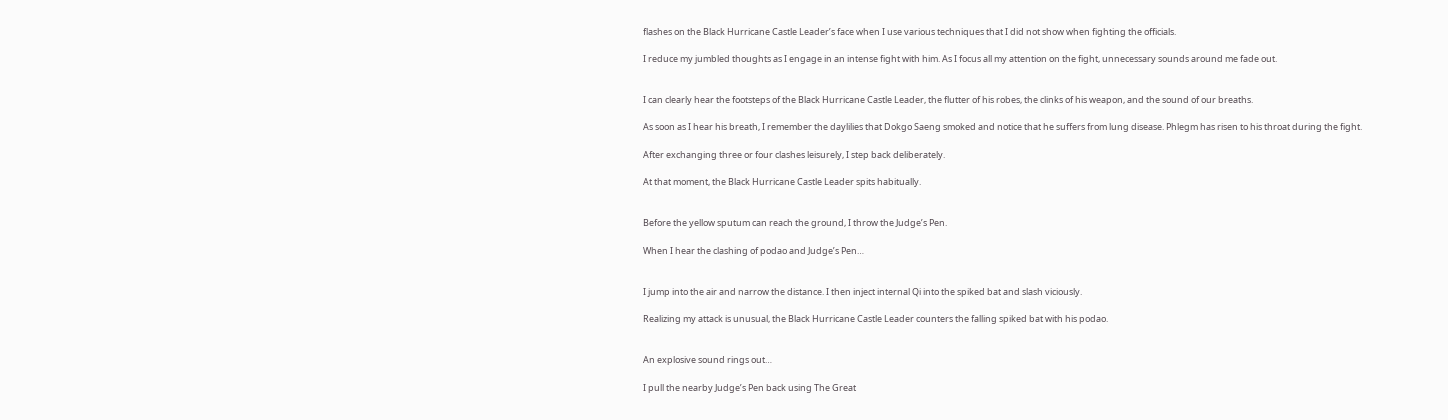flashes on the Black Hurricane Castle Leader’s face when I use various techniques that I did not show when fighting the officials.

I reduce my jumbled thoughts as I engage in an intense fight with him. As I focus all my attention on the fight, unnecessary sounds around me fade out.


I can clearly hear the footsteps of the Black Hurricane Castle Leader, the flutter of his robes, the clinks of his weapon, and the sound of our breaths.

As soon as I hear his breath, I remember the daylilies that Dokgo Saeng smoked and notice that he suffers from lung disease. Phlegm has risen to his throat during the fight.

After exchanging three or four clashes leisurely, I step back deliberately.

At that moment, the Black Hurricane Castle Leader spits habitually.


Before the yellow sputum can reach the ground, I throw the Judge’s Pen.

When I hear the clashing of podao and Judge’s Pen…


I jump into the air and narrow the distance. I then inject internal Qi into the spiked bat and slash viciously.

Realizing my attack is unusual, the Black Hurricane Castle Leader counters the falling spiked bat with his podao.


An explosive sound rings out…

I pull the nearby Judge’s Pen back using The Great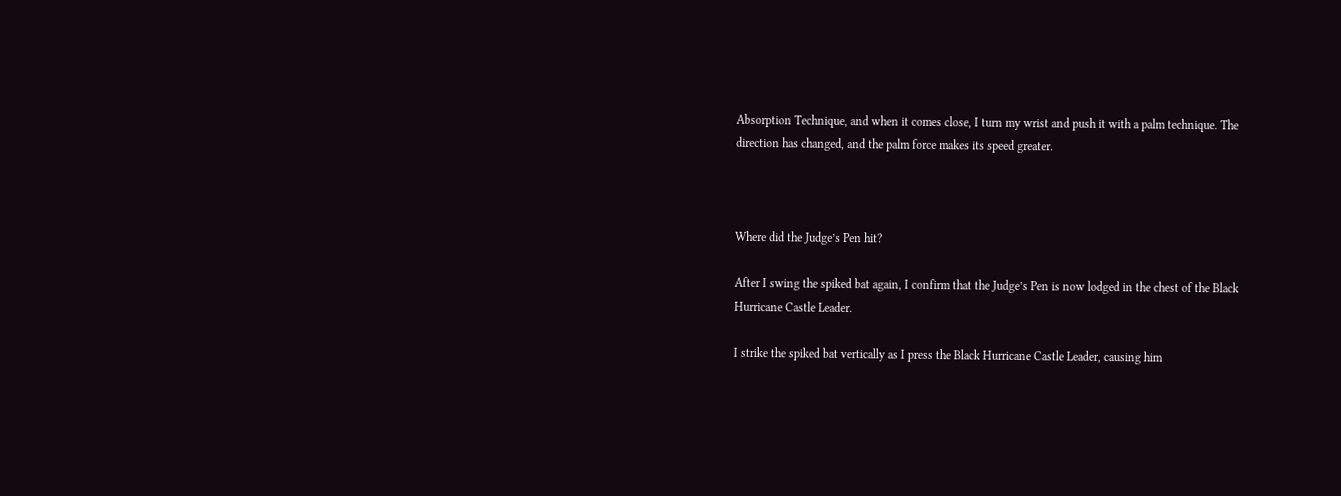Absorption Technique, and when it comes close, I turn my wrist and push it with a palm technique. The direction has changed, and the palm force makes its speed greater.



Where did the Judge’s Pen hit?

After I swing the spiked bat again, I confirm that the Judge’s Pen is now lodged in the chest of the Black Hurricane Castle Leader.

I strike the spiked bat vertically as I press the Black Hurricane Castle Leader, causing him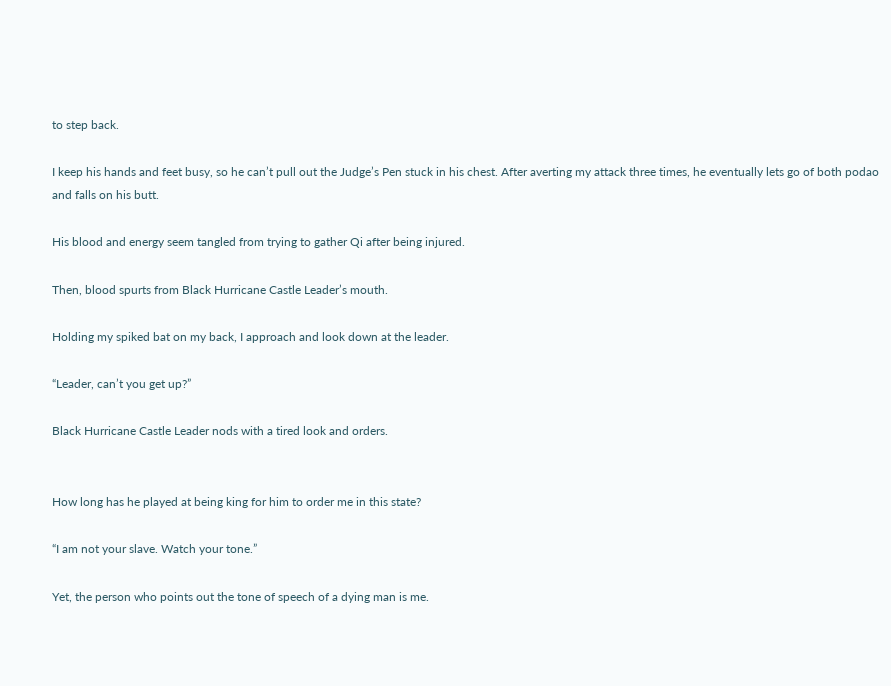to step back.

I keep his hands and feet busy, so he can’t pull out the Judge’s Pen stuck in his chest. After averting my attack three times, he eventually lets go of both podao and falls on his butt.

His blood and energy seem tangled from trying to gather Qi after being injured.

Then, blood spurts from Black Hurricane Castle Leader’s mouth.

Holding my spiked bat on my back, I approach and look down at the leader.

“Leader, can’t you get up?”

Black Hurricane Castle Leader nods with a tired look and orders.


How long has he played at being king for him to order me in this state?

“I am not your slave. Watch your tone.”

Yet, the person who points out the tone of speech of a dying man is me.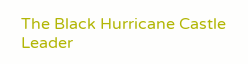The Black Hurricane Castle Leader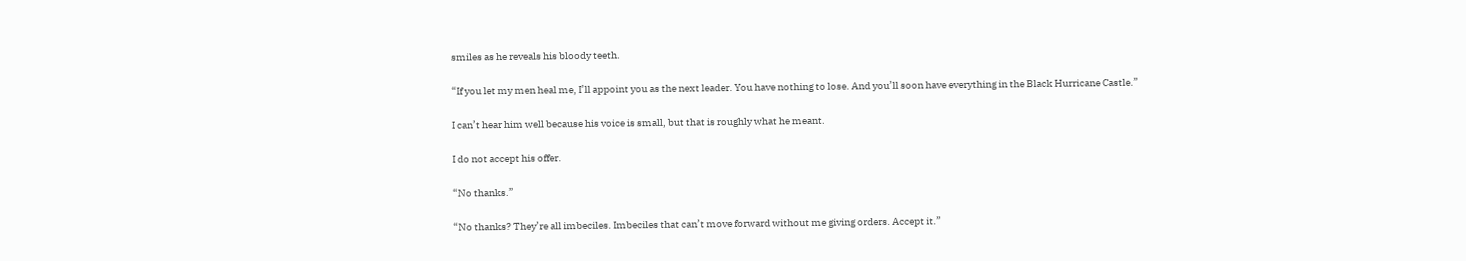smiles as he reveals his bloody teeth.

“If you let my men heal me, I’ll appoint you as the next leader. You have nothing to lose. And you’ll soon have everything in the Black Hurricane Castle.”

I can’t hear him well because his voice is small, but that is roughly what he meant.

I do not accept his offer.

“No thanks.”

“No thanks? They’re all imbeciles. Imbeciles that can’t move forward without me giving orders. Accept it.”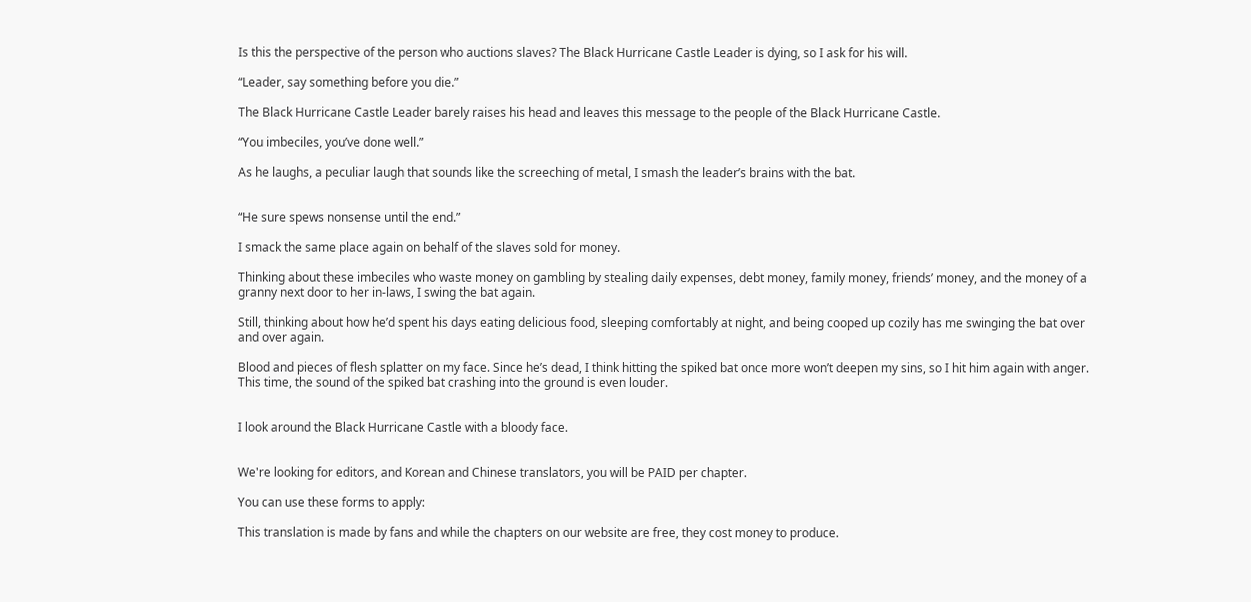Is this the perspective of the person who auctions slaves? The Black Hurricane Castle Leader is dying, so I ask for his will.

“Leader, say something before you die.”

The Black Hurricane Castle Leader barely raises his head and leaves this message to the people of the Black Hurricane Castle.

“You imbeciles, you’ve done well.”

As he laughs, a peculiar laugh that sounds like the screeching of metal, I smash the leader’s brains with the bat.


“He sure spews nonsense until the end.”

I smack the same place again on behalf of the slaves sold for money.

Thinking about these imbeciles who waste money on gambling by stealing daily expenses, debt money, family money, friends’ money, and the money of a granny next door to her in-laws, I swing the bat again.

Still, thinking about how he’d spent his days eating delicious food, sleeping comfortably at night, and being cooped up cozily has me swinging the bat over and over again.

Blood and pieces of flesh splatter on my face. Since he’s dead, I think hitting the spiked bat once more won’t deepen my sins, so I hit him again with anger. This time, the sound of the spiked bat crashing into the ground is even louder.


I look around the Black Hurricane Castle with a bloody face.


We're looking for editors, and Korean and Chinese translators, you will be PAID per chapter.

You can use these forms to apply:

This translation is made by fans and while the chapters on our website are free, they cost money to produce.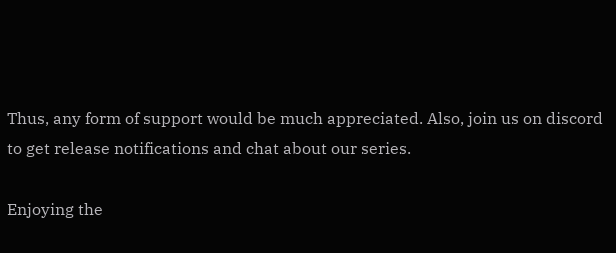Thus, any form of support would be much appreciated. Also, join us on discord to get release notifications and chat about our series.

Enjoying the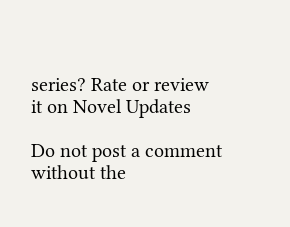series? Rate or review it on Novel Updates

Do not post a comment without the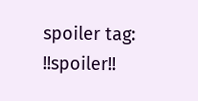spoiler tag: !!spoiler!!